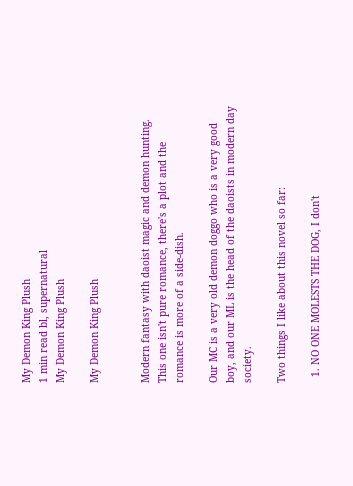My Demon King Plush
1 min read bl, supernatural
My Demon King Plush

My Demon King Plush


Modern fantasy with daoist magic and demon hunting. This one isn't pure romance, there's a plot and the romance is more of a side-dish.

Our MC is a very old demon doggo who is a very good boy, and our ML is the head of the daoists in modern day society.

Two things I like about this novel so far:

  1. NO ONE MOLESTS THE DOG, I don't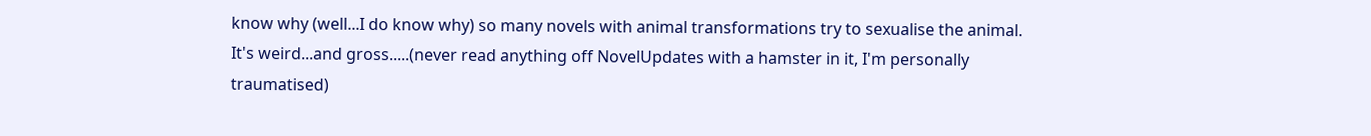know why (well...I do know why) so many novels with animal transformations try to sexualise the animal. It's weird...and gross.....(never read anything off NovelUpdates with a hamster in it, I'm personally traumatised)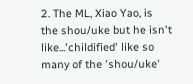2. The ML, Xiao Yao, is the shou/uke but he isn't like...'childified' like so many of the 'shou/uke'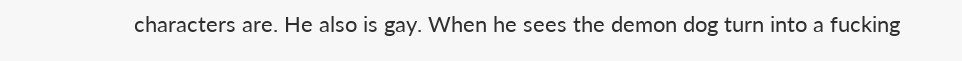characters are. He also is gay. When he sees the demon dog turn into a fucking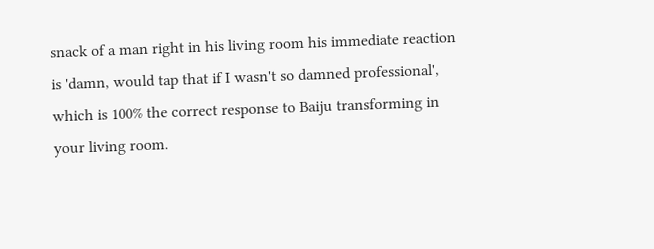snack of a man right in his living room his immediate reaction is 'damn, would tap that if I wasn't so damned professional', which is 100% the correct response to Baiju transforming in your living room.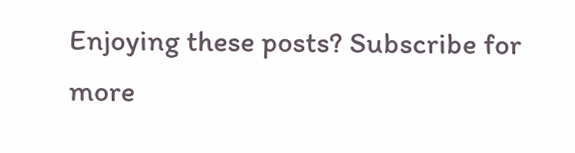Enjoying these posts? Subscribe for more